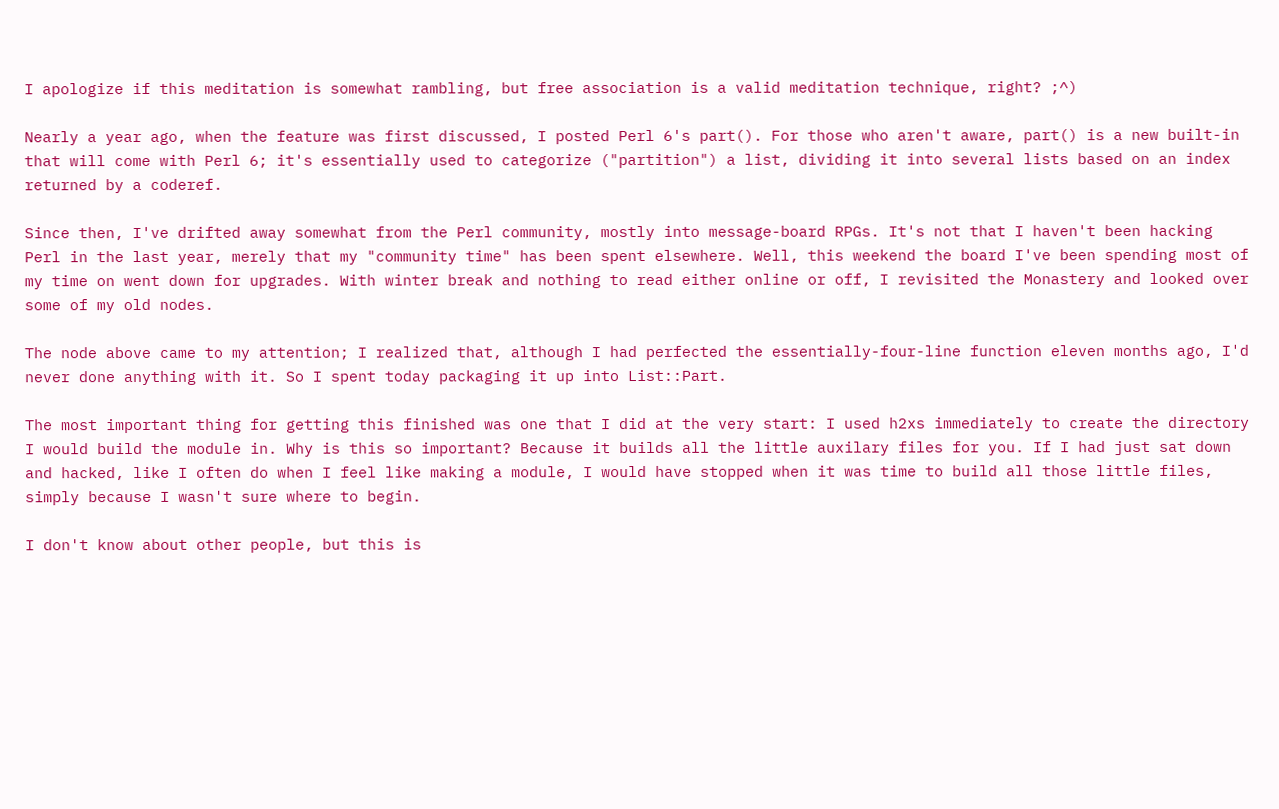I apologize if this meditation is somewhat rambling, but free association is a valid meditation technique, right? ;^)

Nearly a year ago, when the feature was first discussed, I posted Perl 6's part(). For those who aren't aware, part() is a new built-in that will come with Perl 6; it's essentially used to categorize ("partition") a list, dividing it into several lists based on an index returned by a coderef.

Since then, I've drifted away somewhat from the Perl community, mostly into message-board RPGs. It's not that I haven't been hacking Perl in the last year, merely that my "community time" has been spent elsewhere. Well, this weekend the board I've been spending most of my time on went down for upgrades. With winter break and nothing to read either online or off, I revisited the Monastery and looked over some of my old nodes.

The node above came to my attention; I realized that, although I had perfected the essentially-four-line function eleven months ago, I'd never done anything with it. So I spent today packaging it up into List::Part.

The most important thing for getting this finished was one that I did at the very start: I used h2xs immediately to create the directory I would build the module in. Why is this so important? Because it builds all the little auxilary files for you. If I had just sat down and hacked, like I often do when I feel like making a module, I would have stopped when it was time to build all those little files, simply because I wasn't sure where to begin.

I don't know about other people, but this is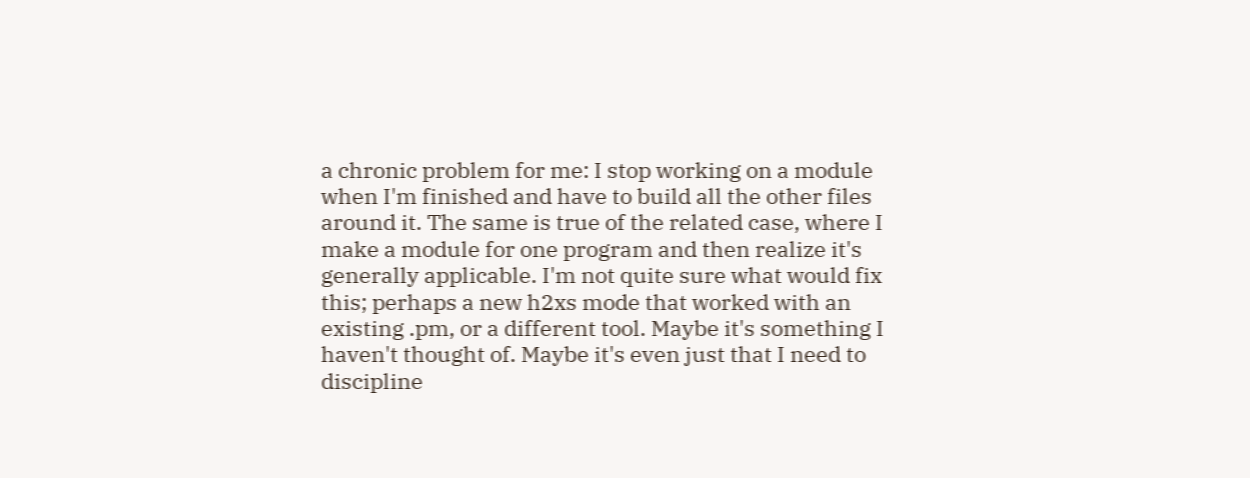a chronic problem for me: I stop working on a module when I'm finished and have to build all the other files around it. The same is true of the related case, where I make a module for one program and then realize it's generally applicable. I'm not quite sure what would fix this; perhaps a new h2xs mode that worked with an existing .pm, or a different tool. Maybe it's something I haven't thought of. Maybe it's even just that I need to discipline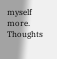myself more. Thoughts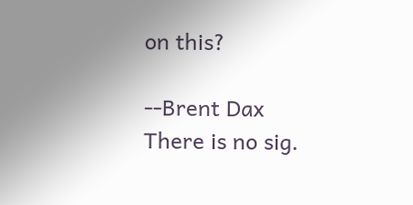on this?

--Brent Dax
There is no sig.